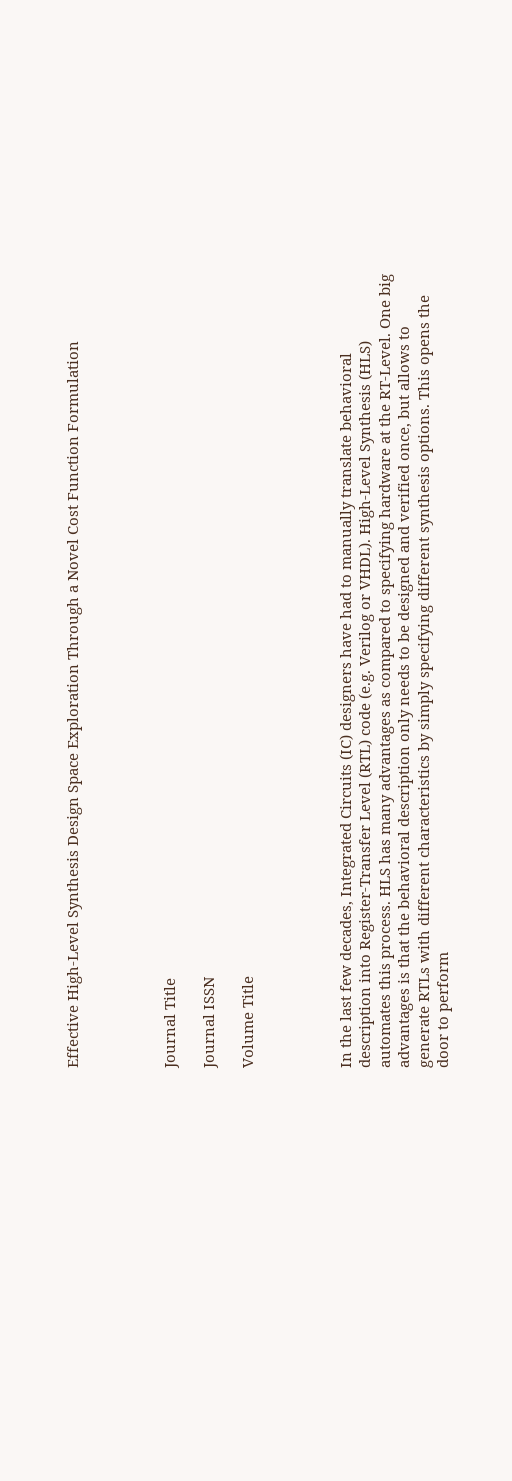Effective High-Level Synthesis Design Space Exploration Through a Novel Cost Function Formulation




Journal Title

Journal ISSN

Volume Title




In the last few decades, Integrated Circuits (IC) designers have had to manually translate behavioral description into Register-Transfer Level (RTL) code (e.g. Verilog or VHDL). High-Level Synthesis (HLS) automates this process. HLS has many advantages as compared to specifying hardware at the RT-Level. One big advantages is that the behavioral description only needs to be designed and verified once, but allows to generate RTLs with different characteristics by simply specifying different synthesis options. This opens the door to perform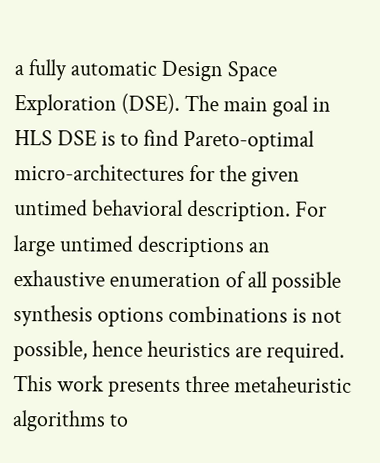a fully automatic Design Space Exploration (DSE). The main goal in HLS DSE is to find Pareto-optimal micro-architectures for the given untimed behavioral description. For large untimed descriptions an exhaustive enumeration of all possible synthesis options combinations is not possible, hence heuristics are required. This work presents three metaheuristic algorithms to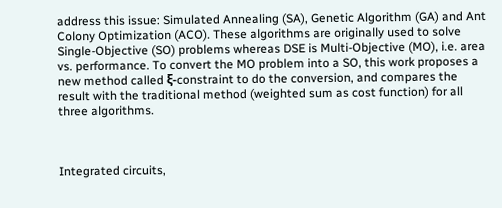address this issue: Simulated Annealing (SA), Genetic Algorithm (GA) and Ant Colony Optimization (ACO). These algorithms are originally used to solve Single-Objective (SO) problems whereas DSE is Multi-Objective (MO), i.e. area vs. performance. To convert the MO problem into a SO, this work proposes a new method called ξ-constraint to do the conversion, and compares the result with the traditional method (weighted sum as cost function) for all three algorithms.



Integrated circuits,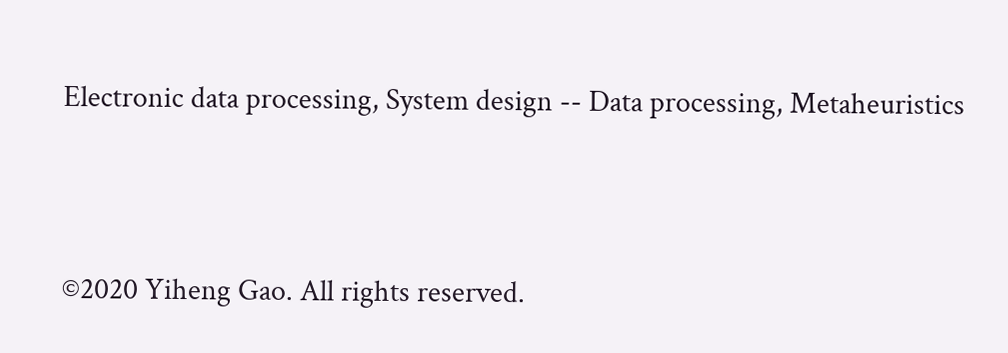Electronic data processing, System design -- Data processing, Metaheuristics



©2020 Yiheng Gao. All rights reserved.